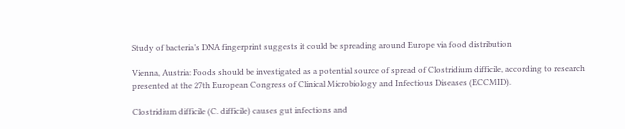Study of bacteria’s DNA fingerprint suggests it could be spreading around Europe via food distribution

Vienna, Austria: Foods should be investigated as a potential source of spread of Clostridium difficile, according to research presented at the 27th European Congress of Clinical Microbiology and Infectious Diseases (ECCMID).

Clostridium difficile (C. difficile) causes gut infections and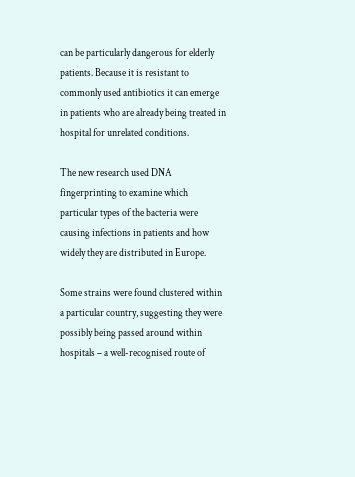can be particularly dangerous for elderly patients. Because it is resistant to commonly used antibiotics it can emerge in patients who are already being treated in hospital for unrelated conditions.

The new research used DNA fingerprinting to examine which particular types of the bacteria were causing infections in patients and how widely they are distributed in Europe.

Some strains were found clustered within a particular country, suggesting they were possibly being passed around within hospitals – a well-recognised route of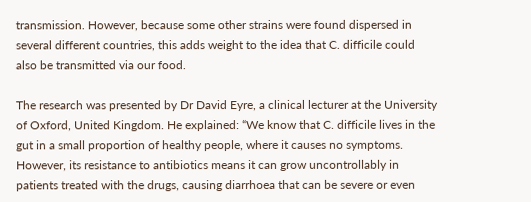transmission. However, because some other strains were found dispersed in several different countries, this adds weight to the idea that C. difficile could also be transmitted via our food.

The research was presented by Dr David Eyre, a clinical lecturer at the University of Oxford, United Kingdom. He explained: “We know that C. difficile lives in the gut in a small proportion of healthy people, where it causes no symptoms. However, its resistance to antibiotics means it can grow uncontrollably in patients treated with the drugs, causing diarrhoea that can be severe or even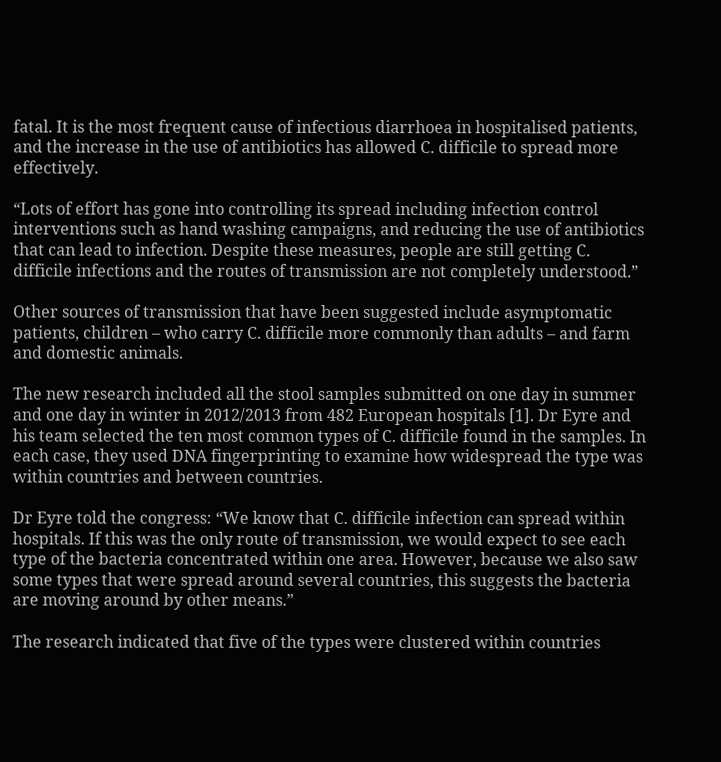fatal. It is the most frequent cause of infectious diarrhoea in hospitalised patients, and the increase in the use of antibiotics has allowed C. difficile to spread more effectively.

“Lots of effort has gone into controlling its spread including infection control interventions such as hand washing campaigns, and reducing the use of antibiotics that can lead to infection. Despite these measures, people are still getting C. difficile infections and the routes of transmission are not completely understood.”

Other sources of transmission that have been suggested include asymptomatic patients, children – who carry C. difficile more commonly than adults – and farm and domestic animals.

The new research included all the stool samples submitted on one day in summer and one day in winter in 2012/2013 from 482 European hospitals [1]. Dr Eyre and his team selected the ten most common types of C. difficile found in the samples. In each case, they used DNA fingerprinting to examine how widespread the type was within countries and between countries.

Dr Eyre told the congress: “We know that C. difficile infection can spread within hospitals. If this was the only route of transmission, we would expect to see each type of the bacteria concentrated within one area. However, because we also saw some types that were spread around several countries, this suggests the bacteria are moving around by other means.”

The research indicated that five of the types were clustered within countries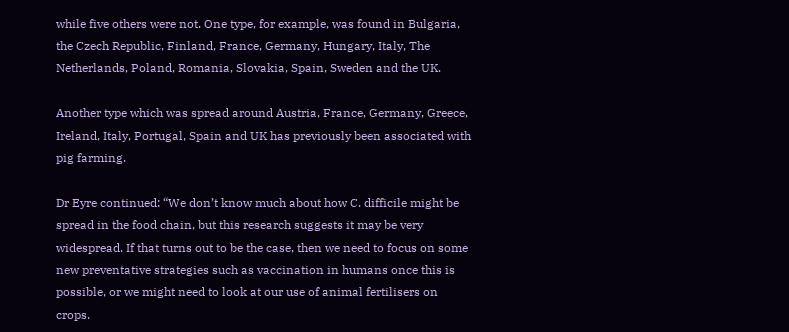while five others were not. One type, for example, was found in Bulgaria, the Czech Republic, Finland, France, Germany, Hungary, Italy, The Netherlands, Poland, Romania, Slovakia, Spain, Sweden and the UK.

Another type which was spread around Austria, France, Germany, Greece, Ireland, Italy, Portugal, Spain and UK has previously been associated with pig farming.

Dr Eyre continued: “We don’t know much about how C. difficile might be spread in the food chain, but this research suggests it may be very widespread. If that turns out to be the case, then we need to focus on some new preventative strategies such as vaccination in humans once this is possible, or we might need to look at our use of animal fertilisers on crops.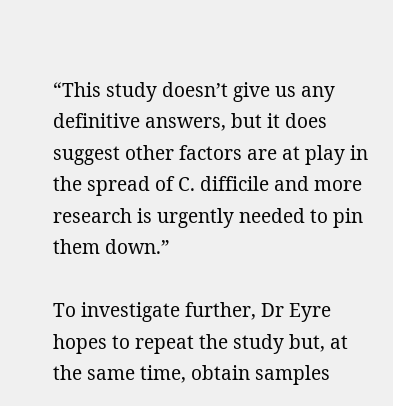“This study doesn’t give us any definitive answers, but it does suggest other factors are at play in the spread of C. difficile and more research is urgently needed to pin them down.”

To investigate further, Dr Eyre hopes to repeat the study but, at the same time, obtain samples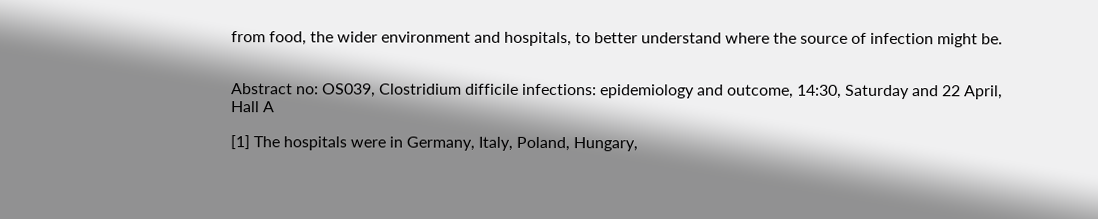from food, the wider environment and hospitals, to better understand where the source of infection might be.


Abstract no: OS039, Clostridium difficile infections: epidemiology and outcome, 14:30, Saturday and 22 April, Hall A

[1] The hospitals were in Germany, Italy, Poland, Hungary,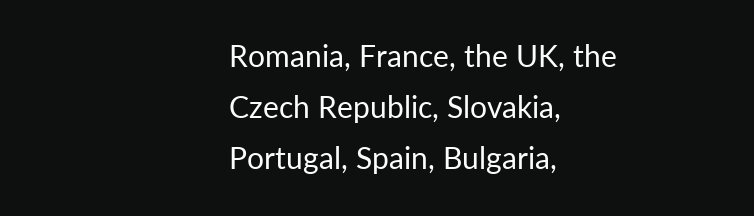Romania, France, the UK, the Czech Republic, Slovakia, Portugal, Spain, Bulgaria,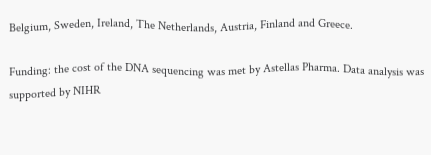Belgium, Sweden, Ireland, The Netherlands, Austria, Finland and Greece.

Funding: the cost of the DNA sequencing was met by Astellas Pharma. Data analysis was supported by NIHR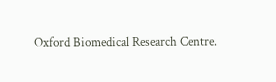Oxford Biomedical Research Centre.